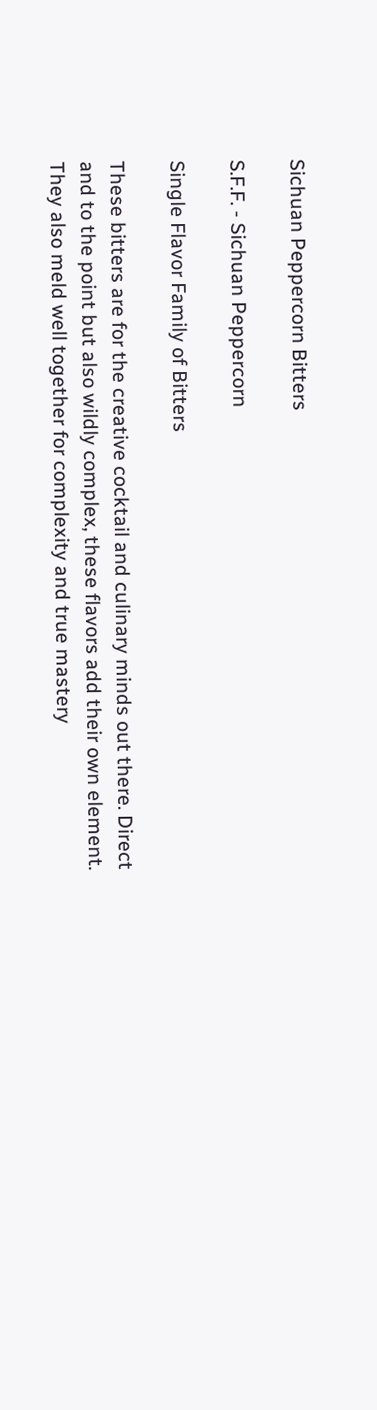Sichuan Peppercorn Bitters

S.F.F. - Sichuan Peppercorn

Single Flavor Family of Bitters

These bitters are for the creative cocktail and culinary minds out there. Direct and to the point but also wildly complex, these flavors add their own element. They also meld well together for complexity and true mastery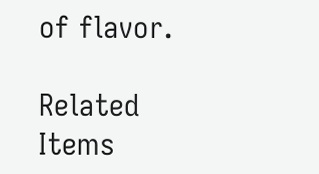of flavor.

Related Items